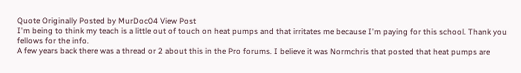Quote Originally Posted by MurDoc04 View Post
I'm being to think my teach is a little out of touch on heat pumps and that irritates me because I'm paying for this school. Thank you fellows for the info.
A few years back there was a thread or 2 about this in the Pro forums. I believe it was Normchris that posted that heat pumps are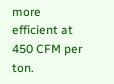more efficient at 450 CFM per ton.